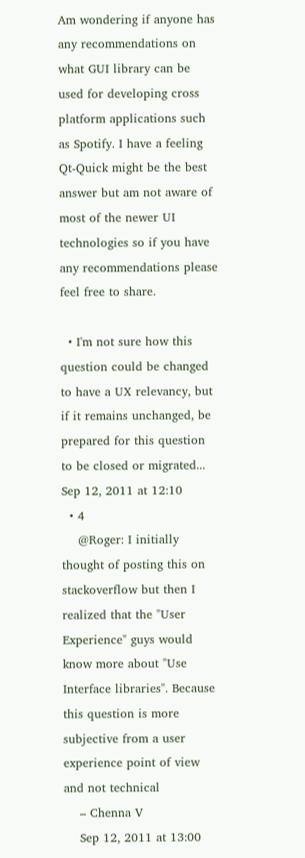Am wondering if anyone has any recommendations on what GUI library can be used for developing cross platform applications such as Spotify. I have a feeling Qt-Quick might be the best answer but am not aware of most of the newer UI technologies so if you have any recommendations please feel free to share.

  • I'm not sure how this question could be changed to have a UX relevancy, but if it remains unchanged, be prepared for this question to be closed or migrated... Sep 12, 2011 at 12:10
  • 4
    @Roger: I initially thought of posting this on stackoverflow but then I realized that the "User Experience" guys would know more about "Use Interface libraries". Because this question is more subjective from a user experience point of view and not technical
    – Chenna V
    Sep 12, 2011 at 13:00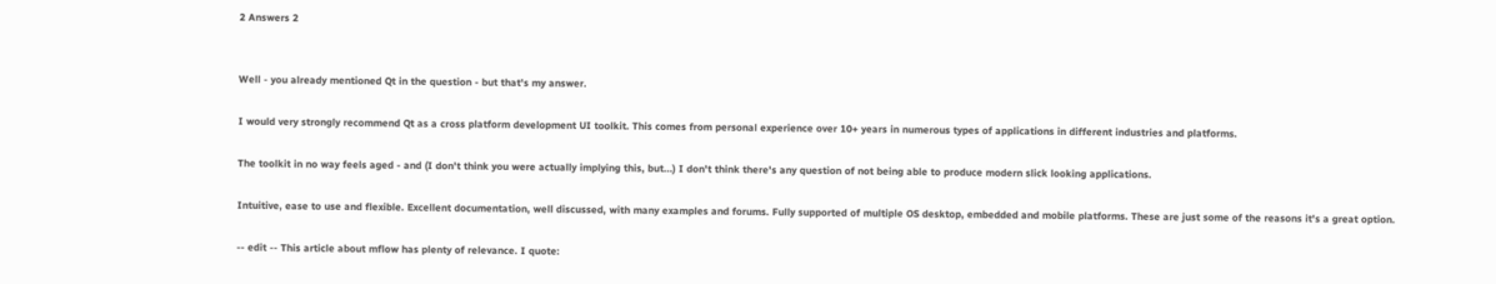2 Answers 2


Well - you already mentioned Qt in the question - but that's my answer.

I would very strongly recommend Qt as a cross platform development UI toolkit. This comes from personal experience over 10+ years in numerous types of applications in different industries and platforms.

The toolkit in no way feels aged - and (I don't think you were actually implying this, but...) I don't think there's any question of not being able to produce modern slick looking applications.

Intuitive, ease to use and flexible. Excellent documentation, well discussed, with many examples and forums. Fully supported of multiple OS desktop, embedded and mobile platforms. These are just some of the reasons it's a great option.

-- edit -- This article about mflow has plenty of relevance. I quote: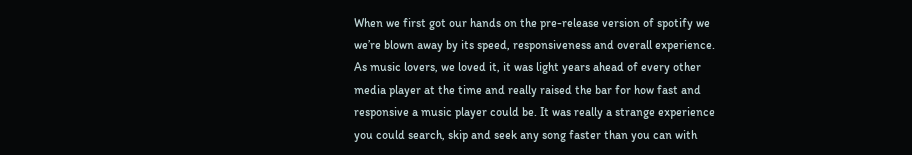When we first got our hands on the pre-release version of spotify we we’re blown away by its speed, responsiveness and overall experience. As music lovers, we loved it, it was light years ahead of every other media player at the time and really raised the bar for how fast and responsive a music player could be. It was really a strange experience you could search, skip and seek any song faster than you can with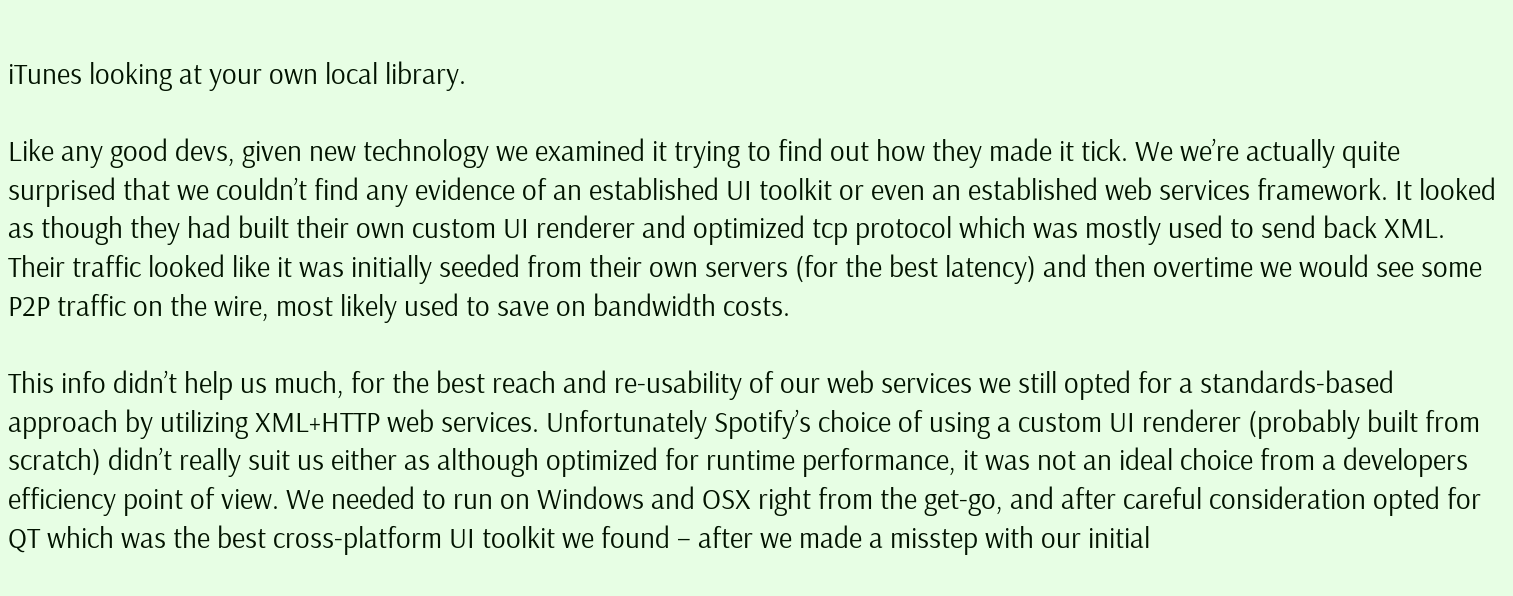iTunes looking at your own local library.

Like any good devs, given new technology we examined it trying to find out how they made it tick. We we’re actually quite surprised that we couldn’t find any evidence of an established UI toolkit or even an established web services framework. It looked as though they had built their own custom UI renderer and optimized tcp protocol which was mostly used to send back XML. Their traffic looked like it was initially seeded from their own servers (for the best latency) and then overtime we would see some P2P traffic on the wire, most likely used to save on bandwidth costs.

This info didn’t help us much, for the best reach and re-usability of our web services we still opted for a standards-based approach by utilizing XML+HTTP web services. Unfortunately Spotify’s choice of using a custom UI renderer (probably built from scratch) didn’t really suit us either as although optimized for runtime performance, it was not an ideal choice from a developers efficiency point of view. We needed to run on Windows and OSX right from the get-go, and after careful consideration opted for QT which was the best cross-platform UI toolkit we found – after we made a misstep with our initial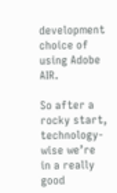development choice of using Adobe AIR.

So after a rocky start, technology-wise we’re in a really good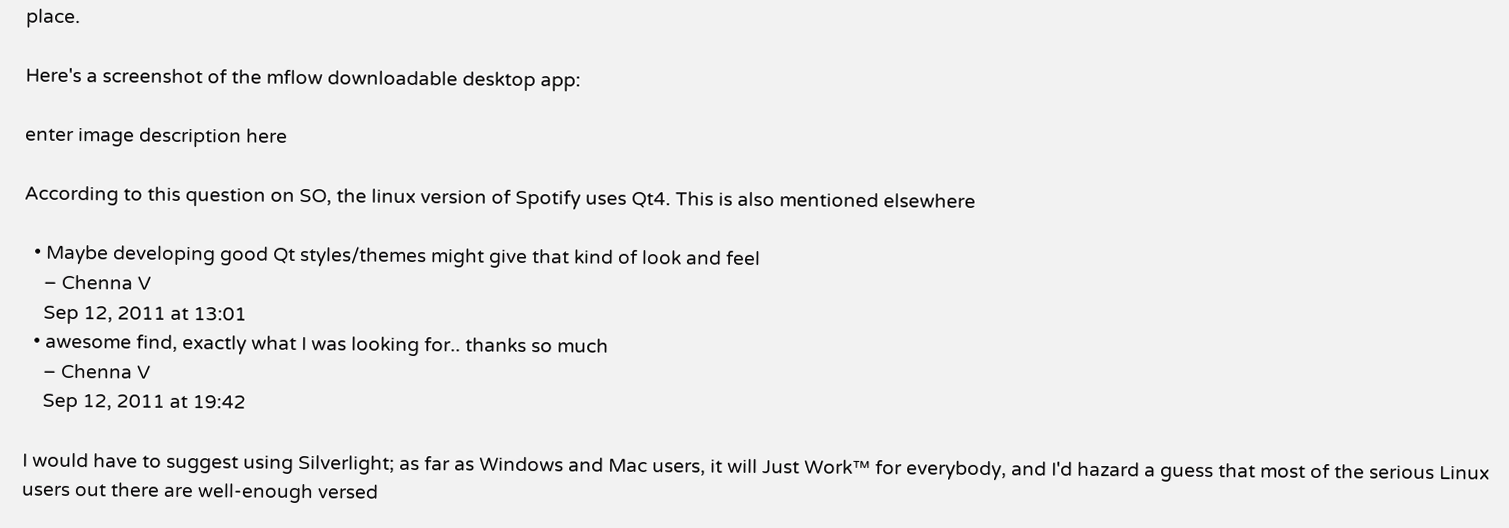place.

Here's a screenshot of the mflow downloadable desktop app:

enter image description here

According to this question on SO, the linux version of Spotify uses Qt4. This is also mentioned elsewhere

  • Maybe developing good Qt styles/themes might give that kind of look and feel
    – Chenna V
    Sep 12, 2011 at 13:01
  • awesome find, exactly what I was looking for.. thanks so much
    – Chenna V
    Sep 12, 2011 at 19:42

I would have to suggest using Silverlight; as far as Windows and Mac users, it will Just Work™ for everybody, and I'd hazard a guess that most of the serious Linux users out there are well-enough versed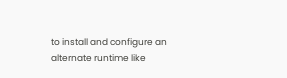to install and configure an alternate runtime like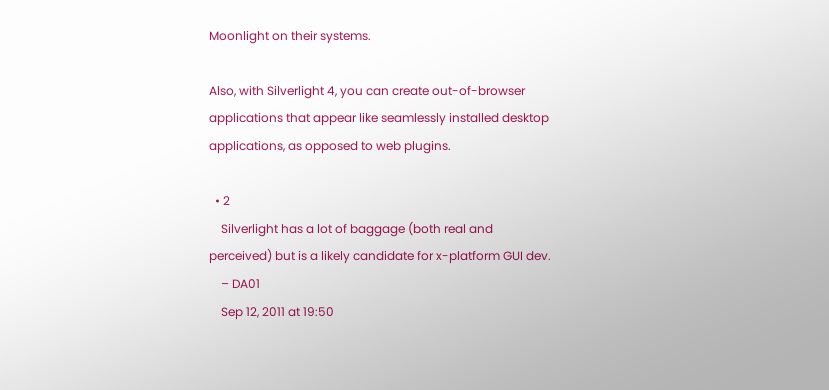Moonlight on their systems.

Also, with Silverlight 4, you can create out-of-browser applications that appear like seamlessly installed desktop applications, as opposed to web plugins.

  • 2
    Silverlight has a lot of baggage (both real and perceived) but is a likely candidate for x-platform GUI dev.
    – DA01
    Sep 12, 2011 at 19:50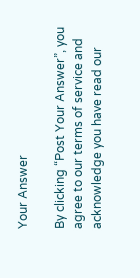Your Answer

By clicking “Post Your Answer”, you agree to our terms of service and acknowledge you have read our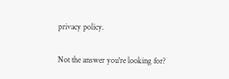privacy policy.

Not the answer you're looking for?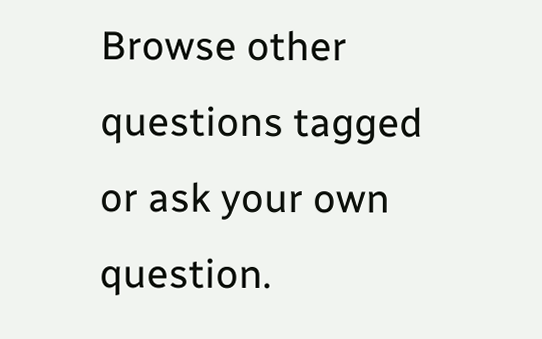Browse other questions tagged or ask your own question.